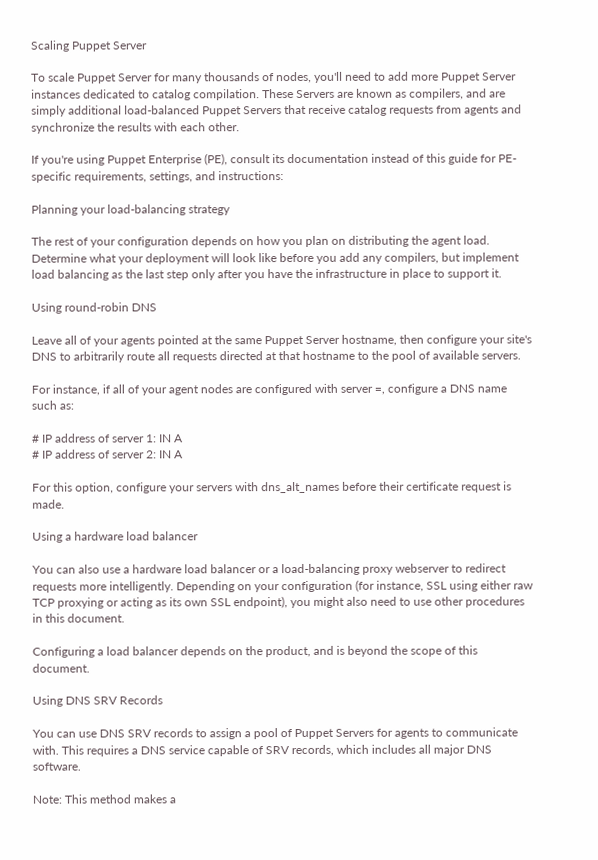Scaling Puppet Server

To scale Puppet Server for many thousands of nodes, you'll need to add more Puppet Server instances dedicated to catalog compilation. These Servers are known as compilers, and are simply additional load-balanced Puppet Servers that receive catalog requests from agents and synchronize the results with each other.

If you're using Puppet Enterprise (PE), consult its documentation instead of this guide for PE-specific requirements, settings, and instructions:

Planning your load-balancing strategy

The rest of your configuration depends on how you plan on distributing the agent load. Determine what your deployment will look like before you add any compilers, but implement load balancing as the last step only after you have the infrastructure in place to support it.

Using round-robin DNS

Leave all of your agents pointed at the same Puppet Server hostname, then configure your site's DNS to arbitrarily route all requests directed at that hostname to the pool of available servers.

For instance, if all of your agent nodes are configured with server =, configure a DNS name such as:

# IP address of server 1: IN A
# IP address of server 2: IN A

For this option, configure your servers with dns_alt_names before their certificate request is made.

Using a hardware load balancer

You can also use a hardware load balancer or a load-balancing proxy webserver to redirect requests more intelligently. Depending on your configuration (for instance, SSL using either raw TCP proxying or acting as its own SSL endpoint), you might also need to use other procedures in this document.

Configuring a load balancer depends on the product, and is beyond the scope of this document.

Using DNS SRV Records

You can use DNS SRV records to assign a pool of Puppet Servers for agents to communicate with. This requires a DNS service capable of SRV records, which includes all major DNS software.

Note: This method makes a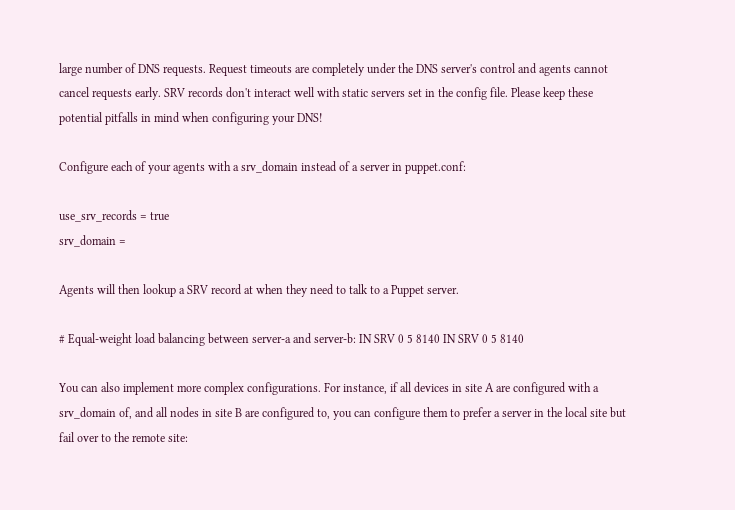large number of DNS requests. Request timeouts are completely under the DNS server's control and agents cannot cancel requests early. SRV records don't interact well with static servers set in the config file. Please keep these potential pitfalls in mind when configuring your DNS!

Configure each of your agents with a srv_domain instead of a server in puppet.conf:

use_srv_records = true
srv_domain =

Agents will then lookup a SRV record at when they need to talk to a Puppet server.

# Equal-weight load balancing between server-a and server-b: IN SRV 0 5 8140 IN SRV 0 5 8140

You can also implement more complex configurations. For instance, if all devices in site A are configured with a srv_domain of, and all nodes in site B are configured to, you can configure them to prefer a server in the local site but fail over to the remote site: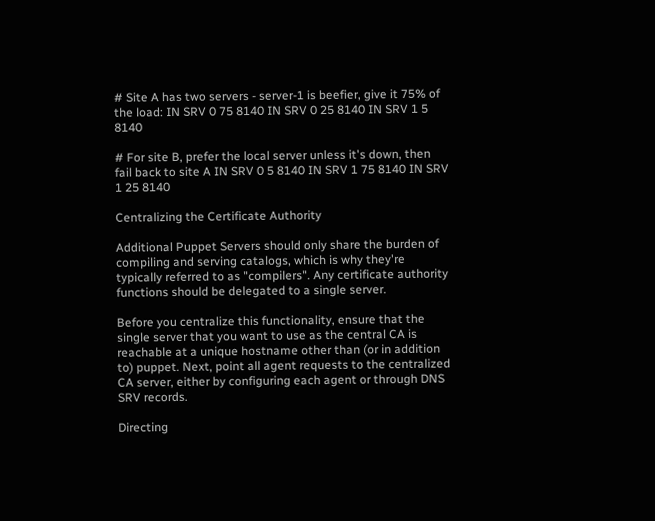# Site A has two servers - server-1 is beefier, give it 75% of the load: IN SRV 0 75 8140 IN SRV 0 25 8140 IN SRV 1 5 8140

# For site B, prefer the local server unless it's down, then fail back to site A IN SRV 0 5 8140 IN SRV 1 75 8140 IN SRV 1 25 8140

Centralizing the Certificate Authority

Additional Puppet Servers should only share the burden of compiling and serving catalogs, which is why they're typically referred to as "compilers". Any certificate authority functions should be delegated to a single server.

Before you centralize this functionality, ensure that the single server that you want to use as the central CA is reachable at a unique hostname other than (or in addition to) puppet. Next, point all agent requests to the centralized CA server, either by configuring each agent or through DNS SRV records.

Directing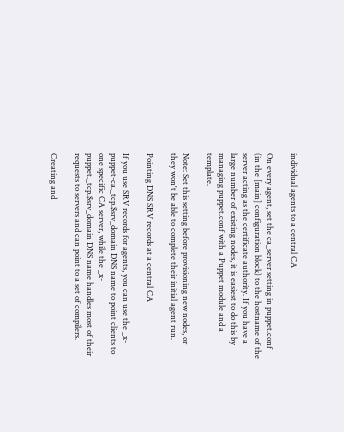individual agents to a central CA

On every agent, set the ca_server setting in puppet.conf (in the [main] configuration block) to the hostname of the server acting as the certificate authority. If you have a large number of existing nodes, it is easiest to do this by managing puppet.conf with a Puppet module and a template.

Note: Set this setting before provisioning new nodes, or they won't be able to complete their initial agent run.

Pointing DNS SRV records at a central CA

If you use SRV records for agents, you can use the _x-puppet-ca._tcp.$srv_domain DNS name to point clients to one specific CA server, while the _x-puppet._tcp.$srv_domain DNS name handles most of their requests to servers and can point to a set of compilers.

Creating and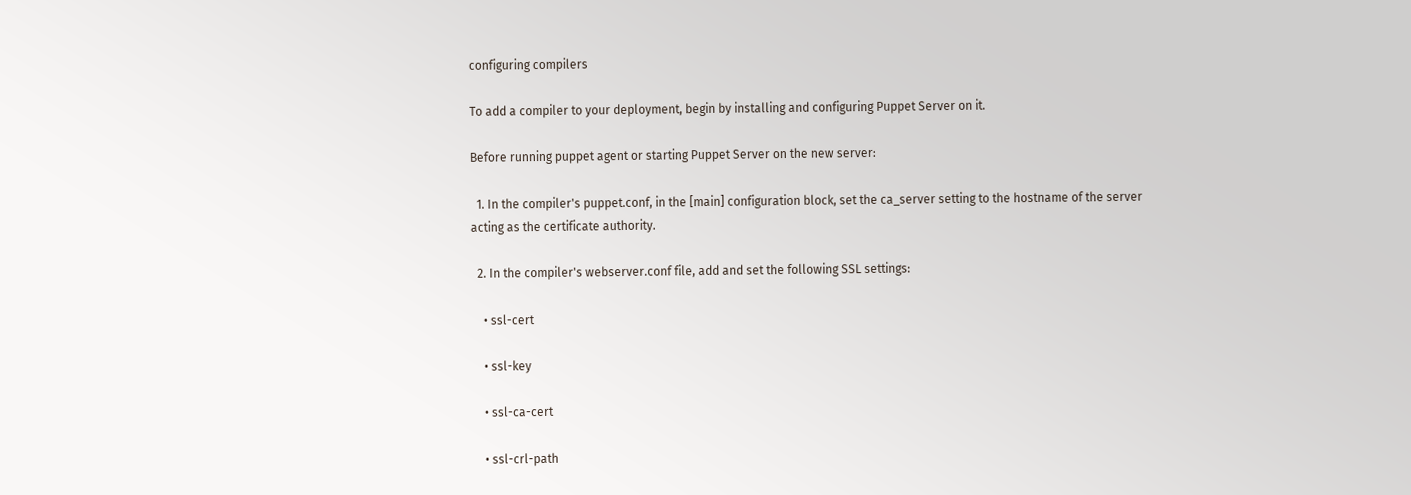configuring compilers

To add a compiler to your deployment, begin by installing and configuring Puppet Server on it.

Before running puppet agent or starting Puppet Server on the new server:

  1. In the compiler's puppet.conf, in the [main] configuration block, set the ca_server setting to the hostname of the server acting as the certificate authority.

  2. In the compiler's webserver.conf file, add and set the following SSL settings:

    • ssl-cert

    • ssl-key

    • ssl-ca-cert

    • ssl-crl-path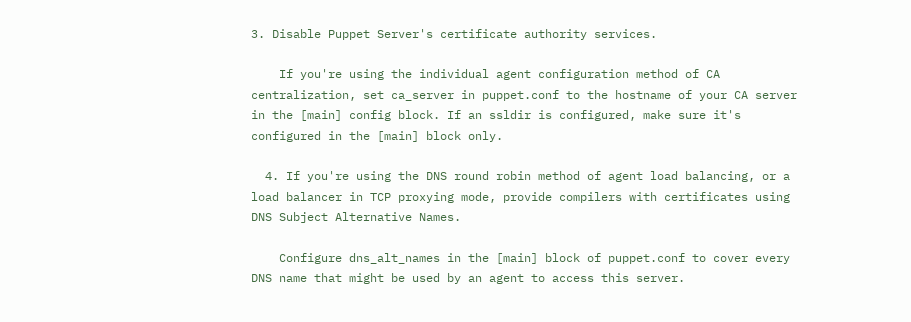3. Disable Puppet Server's certificate authority services.

    If you're using the individual agent configuration method of CA centralization, set ca_server in puppet.conf to the hostname of your CA server in the [main] config block. If an ssldir is configured, make sure it's configured in the [main] block only.

  4. If you're using the DNS round robin method of agent load balancing, or a load balancer in TCP proxying mode, provide compilers with certificates using DNS Subject Alternative Names.

    Configure dns_alt_names in the [main] block of puppet.conf to cover every DNS name that might be used by an agent to access this server.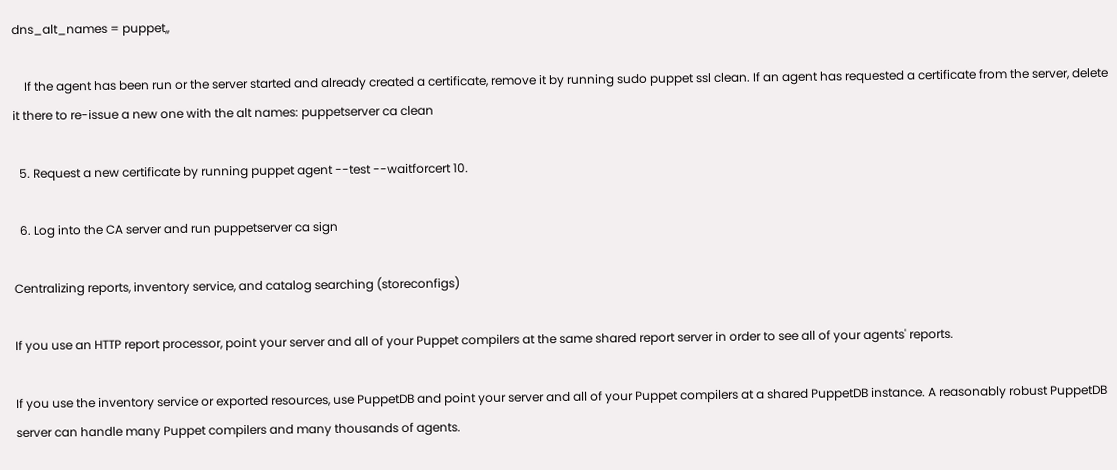dns_alt_names = puppet,,

    If the agent has been run or the server started and already created a certificate, remove it by running sudo puppet ssl clean. If an agent has requested a certificate from the server, delete it there to re-issue a new one with the alt names: puppetserver ca clean

  5. Request a new certificate by running puppet agent --test --waitforcert 10.

  6. Log into the CA server and run puppetserver ca sign

Centralizing reports, inventory service, and catalog searching (storeconfigs)

If you use an HTTP report processor, point your server and all of your Puppet compilers at the same shared report server in order to see all of your agents' reports.

If you use the inventory service or exported resources, use PuppetDB and point your server and all of your Puppet compilers at a shared PuppetDB instance. A reasonably robust PuppetDB server can handle many Puppet compilers and many thousands of agents.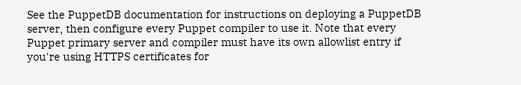See the PuppetDB documentation for instructions on deploying a PuppetDB server, then configure every Puppet compiler to use it. Note that every Puppet primary server and compiler must have its own allowlist entry if you're using HTTPS certificates for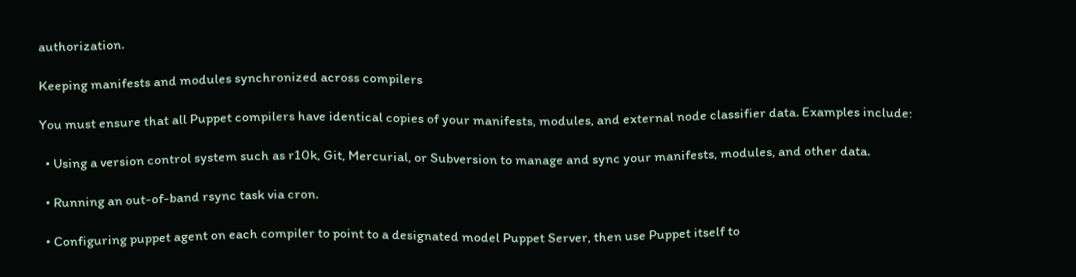authorization.

Keeping manifests and modules synchronized across compilers

You must ensure that all Puppet compilers have identical copies of your manifests, modules, and external node classifier data. Examples include:

  • Using a version control system such as r10k, Git, Mercurial, or Subversion to manage and sync your manifests, modules, and other data.

  • Running an out-of-band rsync task via cron.

  • Configuring puppet agent on each compiler to point to a designated model Puppet Server, then use Puppet itself to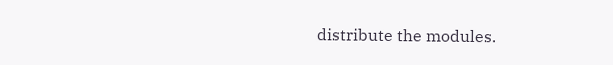distribute the modules.